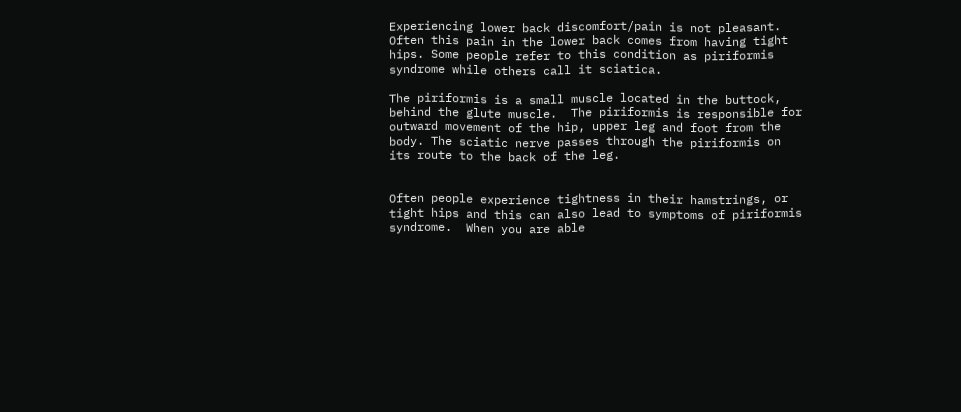Experiencing lower back discomfort/pain is not pleasant.  Often this pain in the lower back comes from having tight hips. Some people refer to this condition as piriformis syndrome while others call it sciatica.

The piriformis is a small muscle located in the buttock, behind the glute muscle.  The piriformis is responsible for outward movement of the hip, upper leg and foot from the body. The sciatic nerve passes through the piriformis on its route to the back of the leg.


Often people experience tightness in their hamstrings, or tight hips and this can also lead to symptoms of piriformis syndrome.  When you are able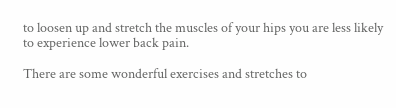to loosen up and stretch the muscles of your hips you are less likely to experience lower back pain.

There are some wonderful exercises and stretches to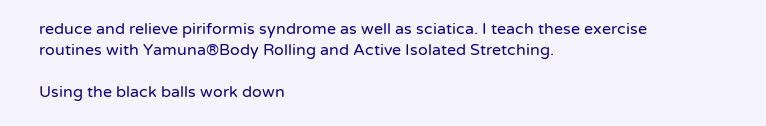reduce and relieve piriformis syndrome as well as sciatica. I teach these exercise routines with Yamuna®Body Rolling and Active Isolated Stretching.

Using the black balls work down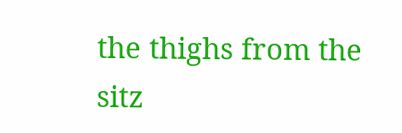the thighs from the sitz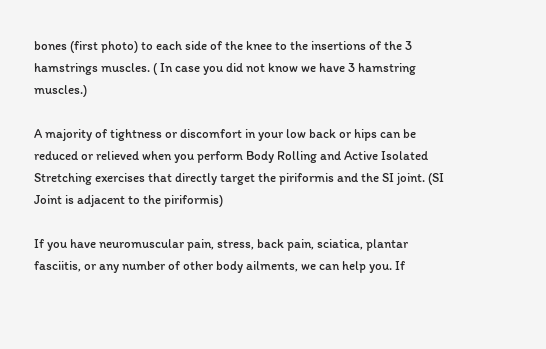bones (first photo) to each side of the knee to the insertions of the 3 hamstrings muscles. ( In case you did not know we have 3 hamstring muscles.)

A majority of tightness or discomfort in your low back or hips can be reduced or relieved when you perform Body Rolling and Active Isolated Stretching exercises that directly target the piriformis and the SI joint. (SI Joint is adjacent to the piriformis)

If you have neuromuscular pain, stress, back pain, sciatica, plantar fasciitis, or any number of other body ailments, we can help you. If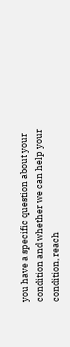you have a specific question about your condition and whether we can help your condition, reach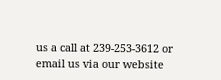us a call at 239-253-3612 or email us via our website